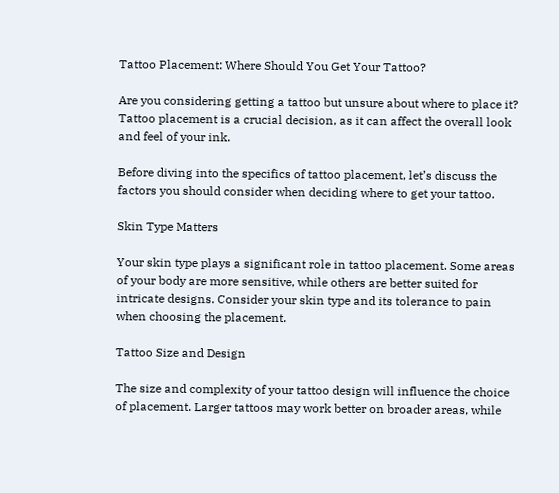Tattoo Placement: Where Should You Get Your Tattoo?

Are you considering getting a tattoo but unsure about where to place it? Tattoo placement is a crucial decision, as it can affect the overall look and feel of your ink.

Before diving into the specifics of tattoo placement, let’s discuss the factors you should consider when deciding where to get your tattoo.

Skin Type Matters

Your skin type plays a significant role in tattoo placement. Some areas of your body are more sensitive, while others are better suited for intricate designs. Consider your skin type and its tolerance to pain when choosing the placement.

Tattoo Size and Design

The size and complexity of your tattoo design will influence the choice of placement. Larger tattoos may work better on broader areas, while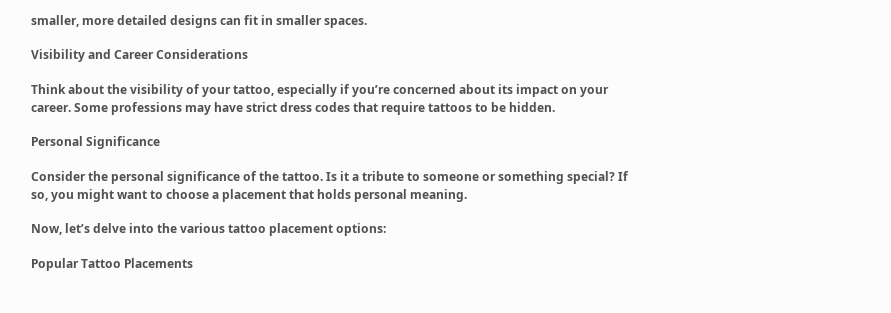smaller, more detailed designs can fit in smaller spaces.

Visibility and Career Considerations

Think about the visibility of your tattoo, especially if you’re concerned about its impact on your career. Some professions may have strict dress codes that require tattoos to be hidden.

Personal Significance

Consider the personal significance of the tattoo. Is it a tribute to someone or something special? If so, you might want to choose a placement that holds personal meaning.

Now, let’s delve into the various tattoo placement options:

Popular Tattoo Placements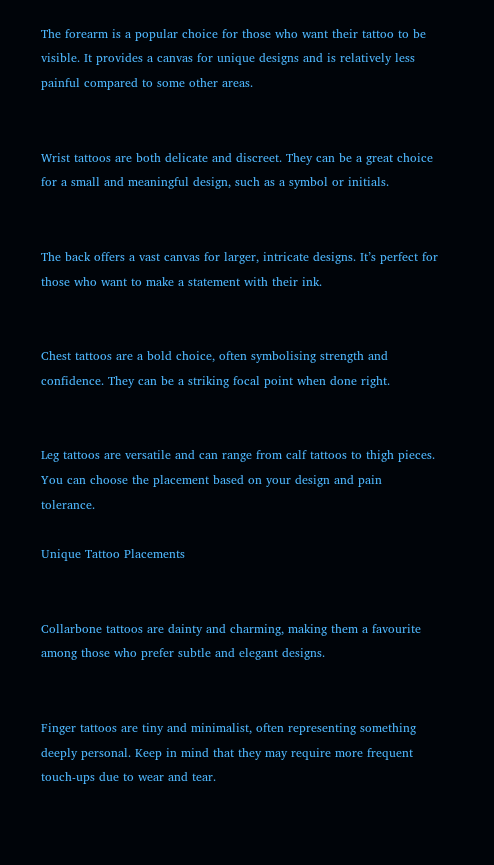The forearm is a popular choice for those who want their tattoo to be visible. It provides a canvas for unique designs and is relatively less painful compared to some other areas.


Wrist tattoos are both delicate and discreet. They can be a great choice for a small and meaningful design, such as a symbol or initials.


The back offers a vast canvas for larger, intricate designs. It’s perfect for those who want to make a statement with their ink.


Chest tattoos are a bold choice, often symbolising strength and confidence. They can be a striking focal point when done right.


Leg tattoos are versatile and can range from calf tattoos to thigh pieces. You can choose the placement based on your design and pain tolerance.

Unique Tattoo Placements


Collarbone tattoos are dainty and charming, making them a favourite among those who prefer subtle and elegant designs.


Finger tattoos are tiny and minimalist, often representing something deeply personal. Keep in mind that they may require more frequent touch-ups due to wear and tear.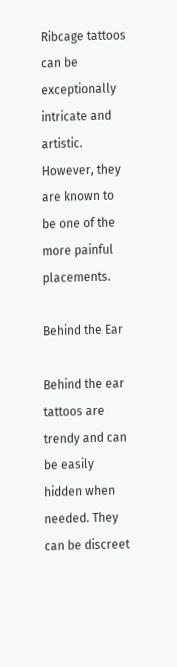Ribcage tattoos can be exceptionally intricate and artistic. However, they are known to be one of the more painful placements.

Behind the Ear

Behind the ear tattoos are trendy and can be easily hidden when needed. They can be discreet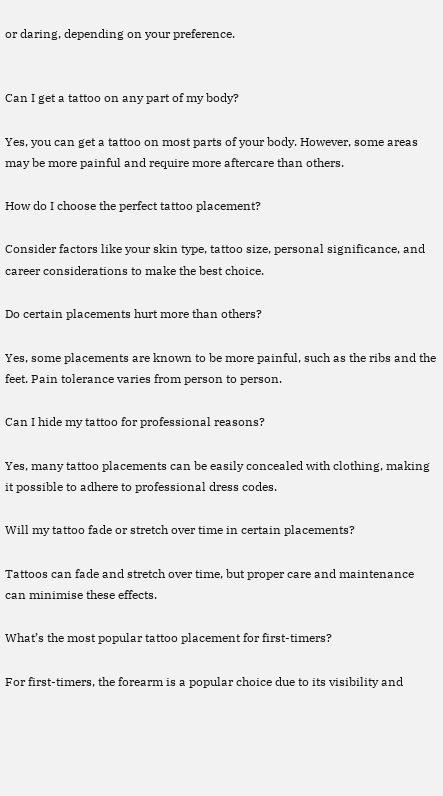or daring, depending on your preference.


Can I get a tattoo on any part of my body?

Yes, you can get a tattoo on most parts of your body. However, some areas may be more painful and require more aftercare than others.

How do I choose the perfect tattoo placement?

Consider factors like your skin type, tattoo size, personal significance, and career considerations to make the best choice.

Do certain placements hurt more than others?

Yes, some placements are known to be more painful, such as the ribs and the feet. Pain tolerance varies from person to person.

Can I hide my tattoo for professional reasons?

Yes, many tattoo placements can be easily concealed with clothing, making it possible to adhere to professional dress codes.

Will my tattoo fade or stretch over time in certain placements?

Tattoos can fade and stretch over time, but proper care and maintenance can minimise these effects.

What’s the most popular tattoo placement for first-timers?

For first-timers, the forearm is a popular choice due to its visibility and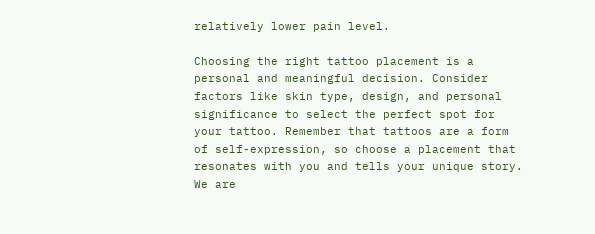relatively lower pain level.

Choosing the right tattoo placement is a personal and meaningful decision. Consider factors like skin type, design, and personal significance to select the perfect spot for your tattoo. Remember that tattoos are a form of self-expression, so choose a placement that resonates with you and tells your unique story. We are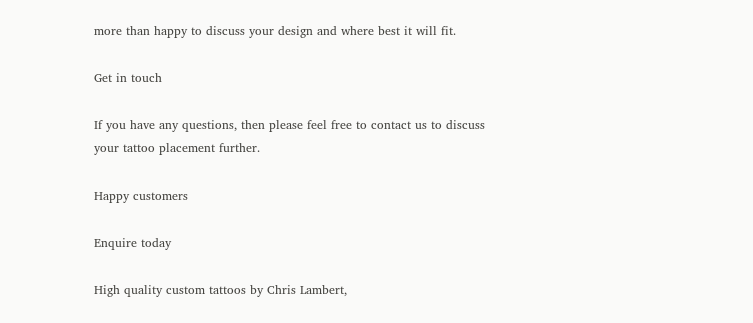more than happy to discuss your design and where best it will fit.

Get in touch

If you have any questions, then please feel free to contact us to discuss your tattoo placement further.

Happy customers

Enquire today

High quality custom tattoos by Chris Lambert,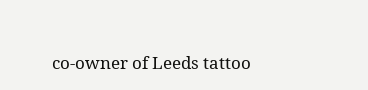co-owner of Leeds tattoo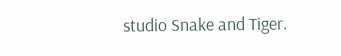studio Snake and Tiger.